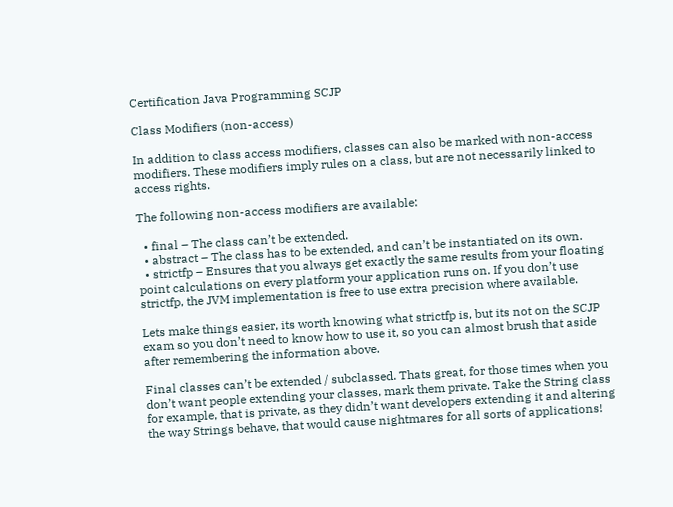Certification Java Programming SCJP

Class Modifiers (non-access)

In addition to class access modifiers, classes can also be marked with non-access modifiers. These modifiers imply rules on a class, but are not necessarily linked to access rights.

The following non-access modifiers are available:

  • final – The class can’t be extended.
  • abstract – The class has to be extended, and can’t be instantiated on its own.
  • strictfp – Ensures that you always get exactly the same results from your floating point calculations on every platform your application runs on. If you don’t use strictfp, the JVM implementation is free to use extra precision where available.

Lets make things easier, its worth knowing what strictfp is, but its not on the SCJP exam so you don’t need to know how to use it, so you can almost brush that aside after remembering the information above.

Final classes can’t be extended / subclassed. Thats great, for those times when you don’t want people extending your classes, mark them private. Take the String class for example, that is private, as they didn’t want developers extending it and altering the way Strings behave, that would cause nightmares for all sorts of applications!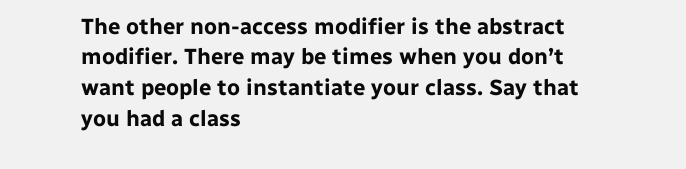The other non-access modifier is the abstract modifier. There may be times when you don’t want people to instantiate your class. Say that you had a class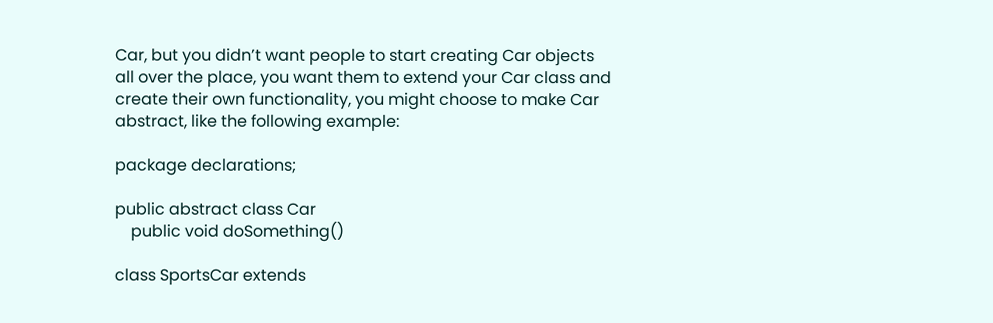Car, but you didn’t want people to start creating Car objects all over the place, you want them to extend your Car class and create their own functionality, you might choose to make Car abstract, like the following example:

package declarations;

public abstract class Car
    public void doSomething()

class SportsCar extends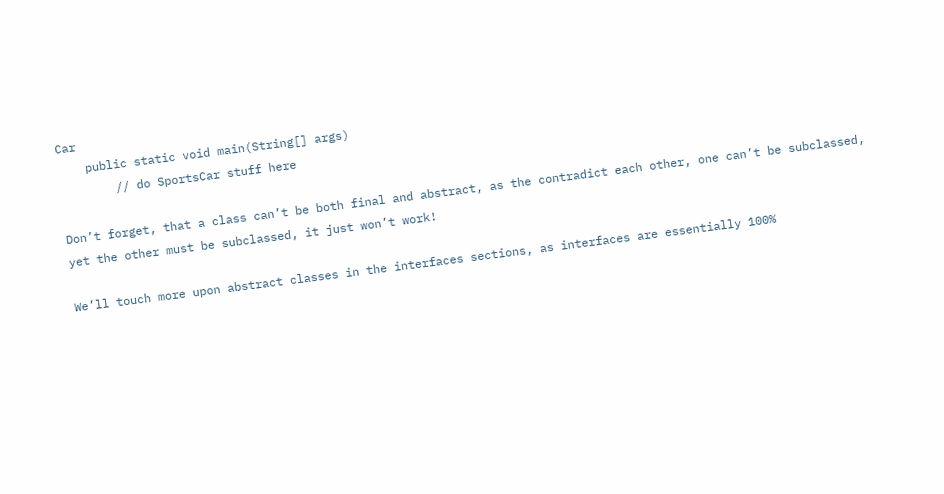Car
    public static void main(String[] args)
        // do SportsCar stuff here

Don’t forget, that a class can’t be both final and abstract, as the contradict each other, one can’t be subclassed, yet the other must be subclassed, it just won’t work!

We’ll touch more upon abstract classes in the interfaces sections, as interfaces are essentially 100%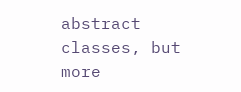abstract classes, but more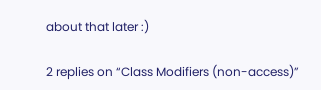about that later :)

2 replies on “Class Modifiers (non-access)”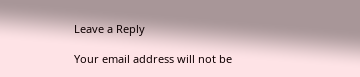Leave a Reply

Your email address will not be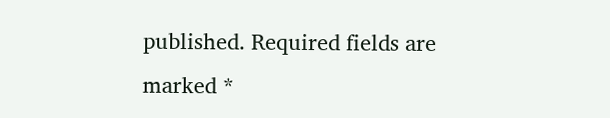published. Required fields are marked *